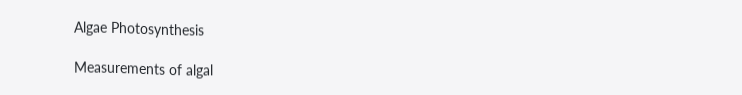Algae Photosynthesis

Measurements of algal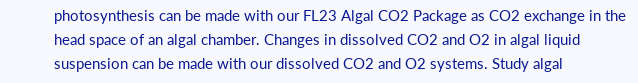photosynthesis can be made with our FL23 Algal CO2 Package as CO2 exchange in the head space of an algal chamber. Changes in dissolved CO2 and O2 in algal liquid suspension can be made with our dissolved CO2 and O2 systems. Study algal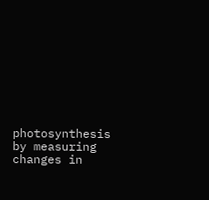photosynthesis by measuring changes in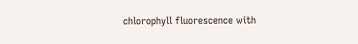chlorophyll fluorescence with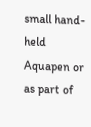small hand-held Aquapen or as part of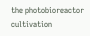the photobioreactor cultivation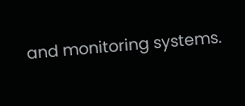and monitoring systems.